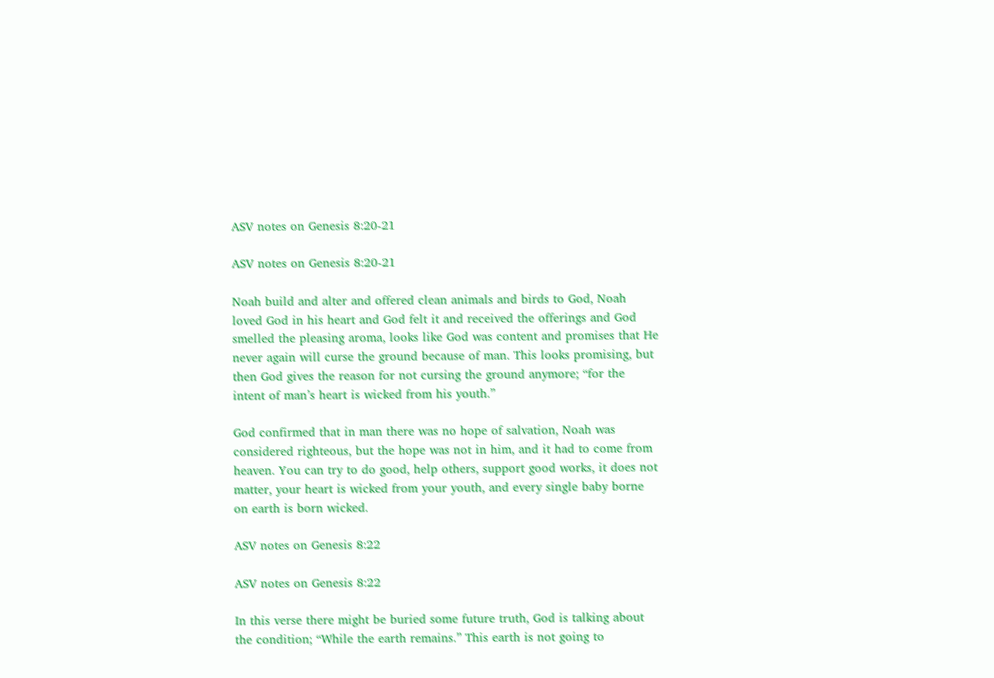ASV notes on Genesis 8:20-21

ASV notes on Genesis 8:20-21

Noah build and alter and offered clean animals and birds to God, Noah loved God in his heart and God felt it and received the offerings and God smelled the pleasing aroma, looks like God was content and promises that He never again will curse the ground because of man. This looks promising, but then God gives the reason for not cursing the ground anymore; “for the intent of man’s heart is wicked from his youth.”

God confirmed that in man there was no hope of salvation, Noah was considered righteous, but the hope was not in him, and it had to come from heaven. You can try to do good, help others, support good works, it does not matter, your heart is wicked from your youth, and every single baby borne on earth is born wicked.

ASV notes on Genesis 8:22

ASV notes on Genesis 8:22

In this verse there might be buried some future truth, God is talking about the condition; “While the earth remains.” This earth is not going to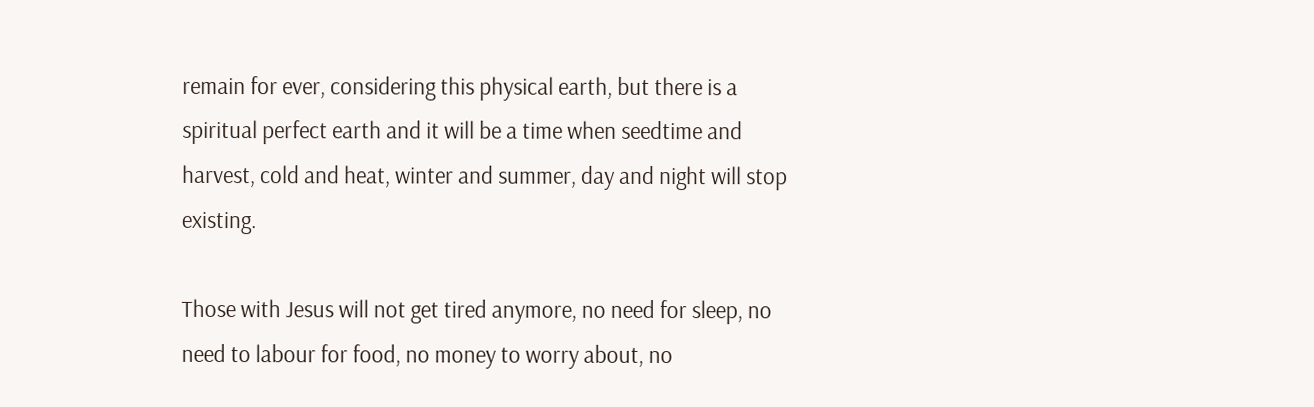remain for ever, considering this physical earth, but there is a spiritual perfect earth and it will be a time when seedtime and harvest, cold and heat, winter and summer, day and night will stop existing.

Those with Jesus will not get tired anymore, no need for sleep, no need to labour for food, no money to worry about, no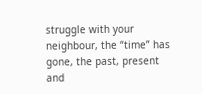struggle with your neighbour, the “time” has gone, the past, present and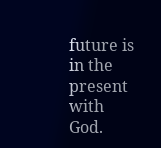future is in the present with God.